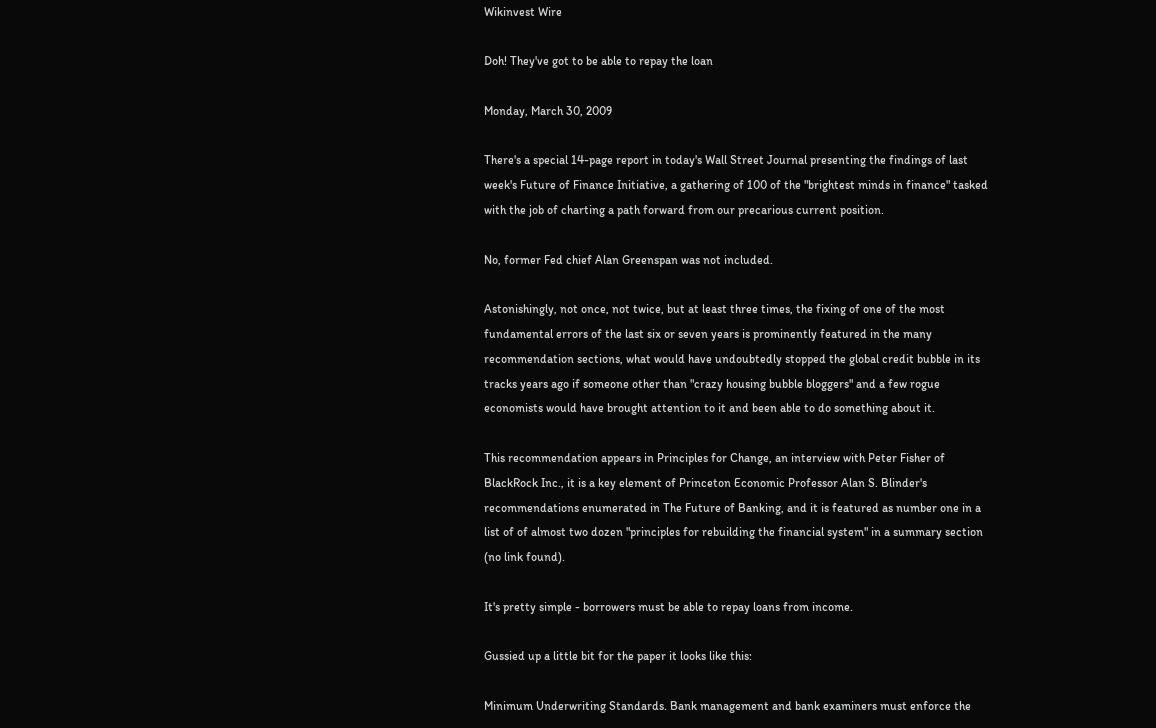Wikinvest Wire

Doh! They've got to be able to repay the loan

Monday, March 30, 2009

There's a special 14-page report in today's Wall Street Journal presenting the findings of last week's Future of Finance Initiative, a gathering of 100 of the "brightest minds in finance" tasked with the job of charting a path forward from our precarious current position.

No, former Fed chief Alan Greenspan was not included.

Astonishingly, not once, not twice, but at least three times, the fixing of one of the most fundamental errors of the last six or seven years is prominently featured in the many recommendation sections, what would have undoubtedly stopped the global credit bubble in its tracks years ago if someone other than "crazy housing bubble bloggers" and a few rogue economists would have brought attention to it and been able to do something about it.

This recommendation appears in Principles for Change, an interview with Peter Fisher of BlackRock Inc., it is a key element of Princeton Economic Professor Alan S. Blinder's recommendations enumerated in The Future of Banking, and it is featured as number one in a list of of almost two dozen "principles for rebuilding the financial system" in a summary section (no link found).

It's pretty simple - borrowers must be able to repay loans from income.

Gussied up a little bit for the paper it looks like this:

Minimum Underwriting Standards. Bank management and bank examiners must enforce the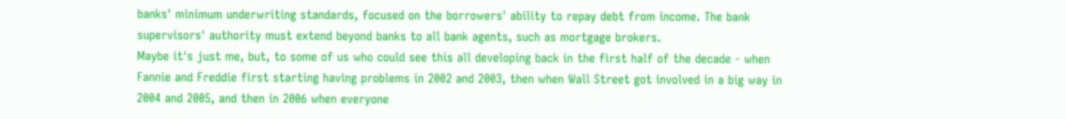banks' minimum underwriting standards, focused on the borrowers' ability to repay debt from income. The bank supervisors' authority must extend beyond banks to all bank agents, such as mortgage brokers.
Maybe it's just me, but, to some of us who could see this all developing back in the first half of the decade - when Fannie and Freddie first starting having problems in 2002 and 2003, then when Wall Street got involved in a big way in 2004 and 2005, and then in 2006 when everyone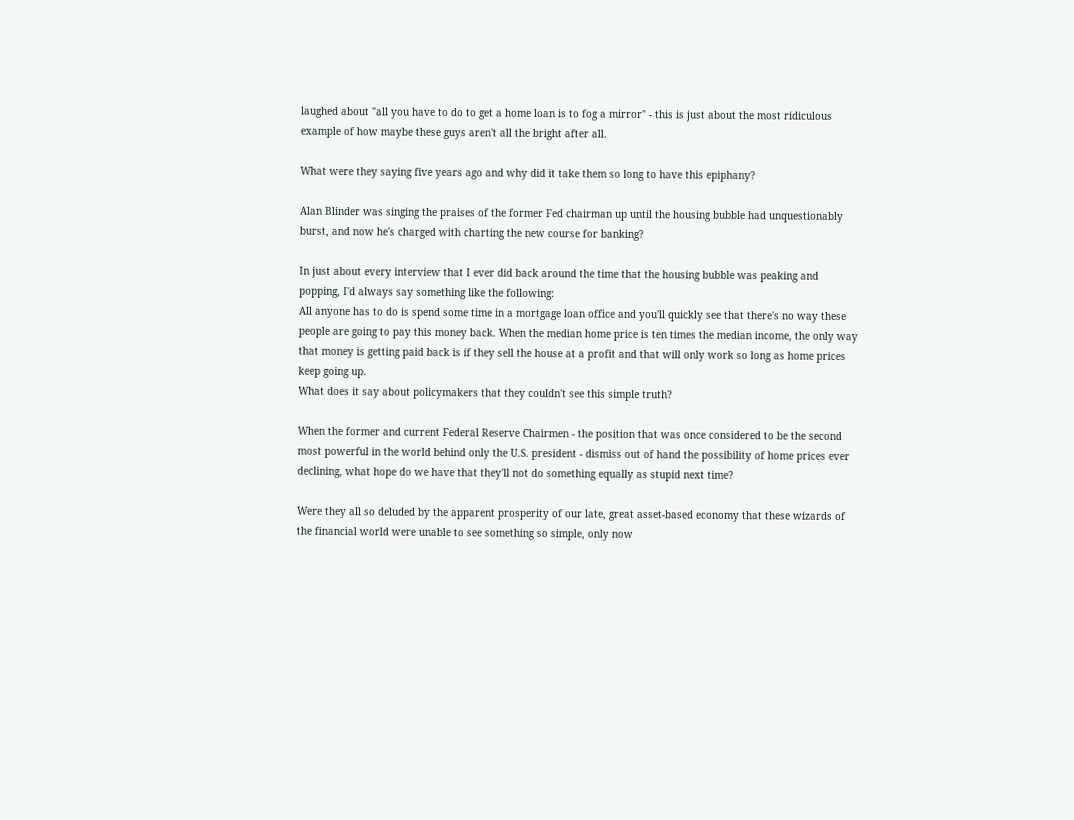laughed about "all you have to do to get a home loan is to fog a mirror" - this is just about the most ridiculous example of how maybe these guys aren't all the bright after all.

What were they saying five years ago and why did it take them so long to have this epiphany?

Alan Blinder was singing the praises of the former Fed chairman up until the housing bubble had unquestionably burst, and now he's charged with charting the new course for banking?

In just about every interview that I ever did back around the time that the housing bubble was peaking and popping, I'd always say something like the following:
All anyone has to do is spend some time in a mortgage loan office and you'll quickly see that there's no way these people are going to pay this money back. When the median home price is ten times the median income, the only way that money is getting paid back is if they sell the house at a profit and that will only work so long as home prices keep going up.
What does it say about policymakers that they couldn't see this simple truth?

When the former and current Federal Reserve Chairmen - the position that was once considered to be the second most powerful in the world behind only the U.S. president - dismiss out of hand the possibility of home prices ever declining, what hope do we have that they'll not do something equally as stupid next time?

Were they all so deluded by the apparent prosperity of our late, great asset-based economy that these wizards of the financial world were unable to see something so simple, only now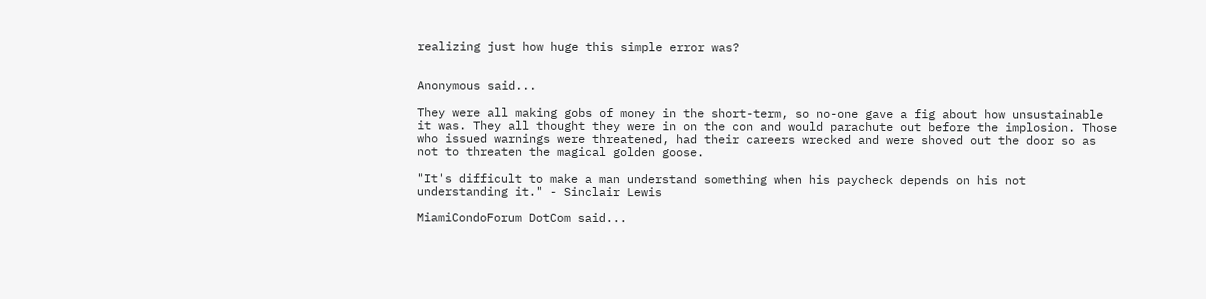realizing just how huge this simple error was?


Anonymous said...

They were all making gobs of money in the short-term, so no-one gave a fig about how unsustainable it was. They all thought they were in on the con and would parachute out before the implosion. Those who issued warnings were threatened, had their careers wrecked and were shoved out the door so as not to threaten the magical golden goose.

"It's difficult to make a man understand something when his paycheck depends on his not understanding it." - Sinclair Lewis

MiamiCondoForum DotCom said...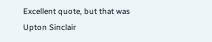Excellent quote, but that was Upton Sinclair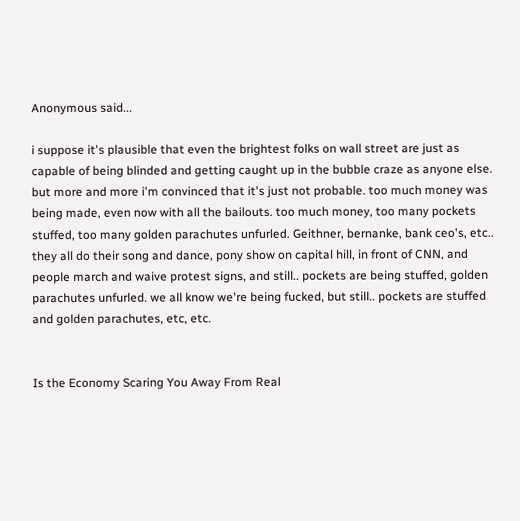Anonymous said...

i suppose it's plausible that even the brightest folks on wall street are just as capable of being blinded and getting caught up in the bubble craze as anyone else. but more and more i'm convinced that it's just not probable. too much money was being made, even now with all the bailouts. too much money, too many pockets stuffed, too many golden parachutes unfurled. Geithner, bernanke, bank ceo's, etc.. they all do their song and dance, pony show on capital hill, in front of CNN, and people march and waive protest signs, and still.. pockets are being stuffed, golden parachutes unfurled. we all know we're being fucked, but still.. pockets are stuffed and golden parachutes, etc, etc.


Is the Economy Scaring You Away From Real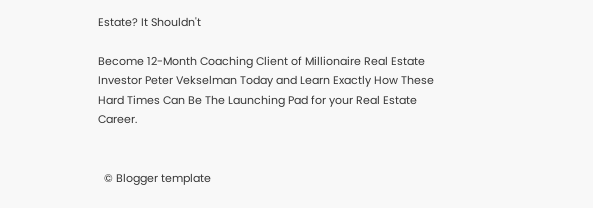Estate? It Shouldn't

Become 12-Month Coaching Client of Millionaire Real Estate Investor Peter Vekselman Today and Learn Exactly How These Hard Times Can Be The Launching Pad for your Real Estate Career.


  © Blogger template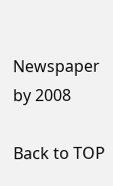Newspaper by 2008

Back to TOP